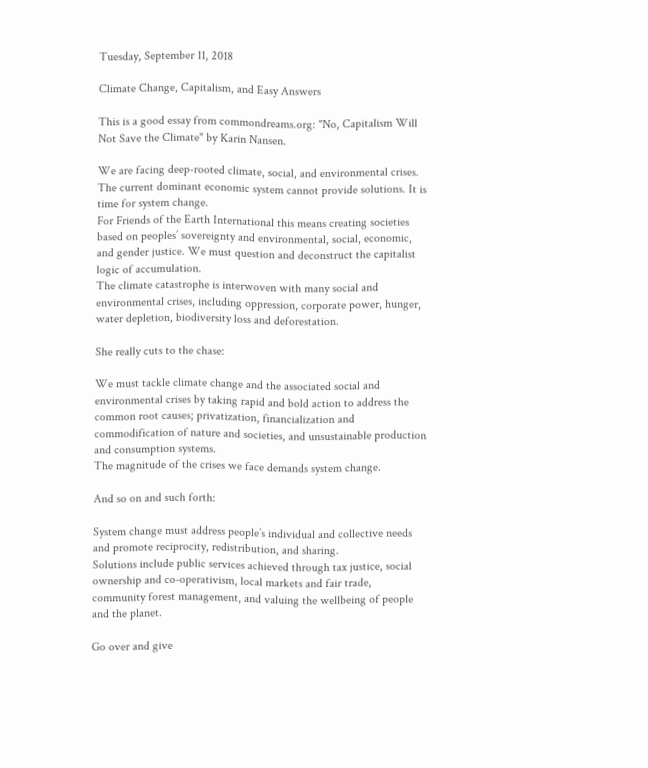Tuesday, September 11, 2018

Climate Change, Capitalism, and Easy Answers

This is a good essay from commondreams.org: "No, Capitalism Will Not Save the Climate" by Karin Nansen.

We are facing deep-rooted climate, social, and environmental crises. The current dominant economic system cannot provide solutions. It is time for system change.
For Friends of the Earth International this means creating societies based on peoples’ sovereignty and environmental, social, economic, and gender justice. We must question and deconstruct the capitalist logic of accumulation.
The climate catastrophe is interwoven with many social and environmental crises, including oppression, corporate power, hunger, water depletion, biodiversity loss and deforestation.

She really cuts to the chase:

We must tackle climate change and the associated social and environmental crises by taking rapid and bold action to address the common root causes; privatization, financialization and commodification of nature and societies, and unsustainable production and consumption systems.
The magnitude of the crises we face demands system change.

And so on and such forth:

System change must address people’s individual and collective needs and promote reciprocity, redistribution, and sharing.
Solutions include public services achieved through tax justice, social ownership and co-operativism, local markets and fair trade, community forest management, and valuing the wellbeing of people and the planet.

Go over and give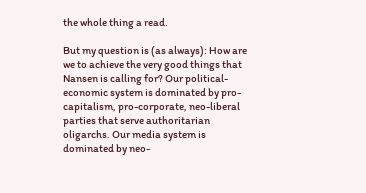the whole thing a read.

But my question is (as always): How are we to achieve the very good things that Nansen is calling for? Our political-economic system is dominated by pro-capitalism, pro-corporate, neo-liberal parties that serve authoritarian oligarchs. Our media system is dominated by neo-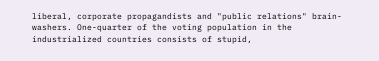liberal, corporate propagandists and "public relations" brain-washers. One-quarter of the voting population in the industrialized countries consists of stupid,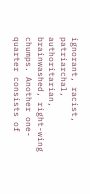ignorant, racist, patriarchal, authoritarian, brainwashed, right-wing chumps. Another one-quarter consists of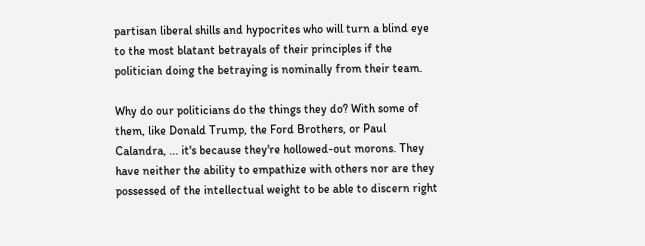partisan liberal shills and hypocrites who will turn a blind eye to the most blatant betrayals of their principles if the politician doing the betraying is nominally from their team.

Why do our politicians do the things they do? With some of them, like Donald Trump, the Ford Brothers, or Paul Calandra, ... it's because they're hollowed-out morons. They have neither the ability to empathize with others nor are they possessed of the intellectual weight to be able to discern right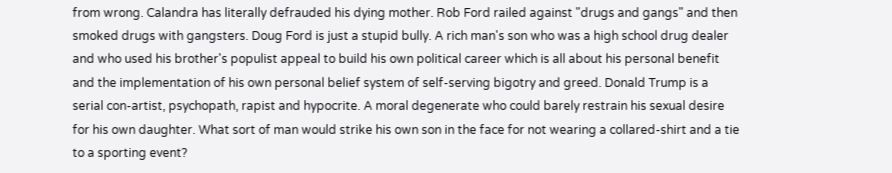from wrong. Calandra has literally defrauded his dying mother. Rob Ford railed against "drugs and gangs" and then smoked drugs with gangsters. Doug Ford is just a stupid bully. A rich man's son who was a high school drug dealer and who used his brother's populist appeal to build his own political career which is all about his personal benefit and the implementation of his own personal belief system of self-serving bigotry and greed. Donald Trump is a serial con-artist, psychopath, rapist and hypocrite. A moral degenerate who could barely restrain his sexual desire for his own daughter. What sort of man would strike his own son in the face for not wearing a collared-shirt and a tie to a sporting event?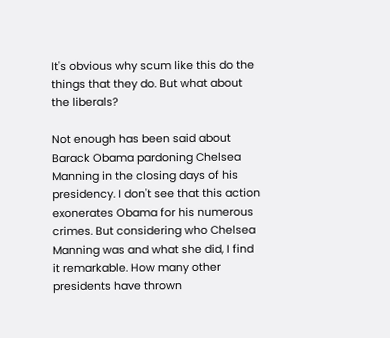It's obvious why scum like this do the things that they do. But what about the liberals?

Not enough has been said about Barack Obama pardoning Chelsea Manning in the closing days of his presidency. I don't see that this action exonerates Obama for his numerous crimes. But considering who Chelsea Manning was and what she did, I find it remarkable. How many other presidents have thrown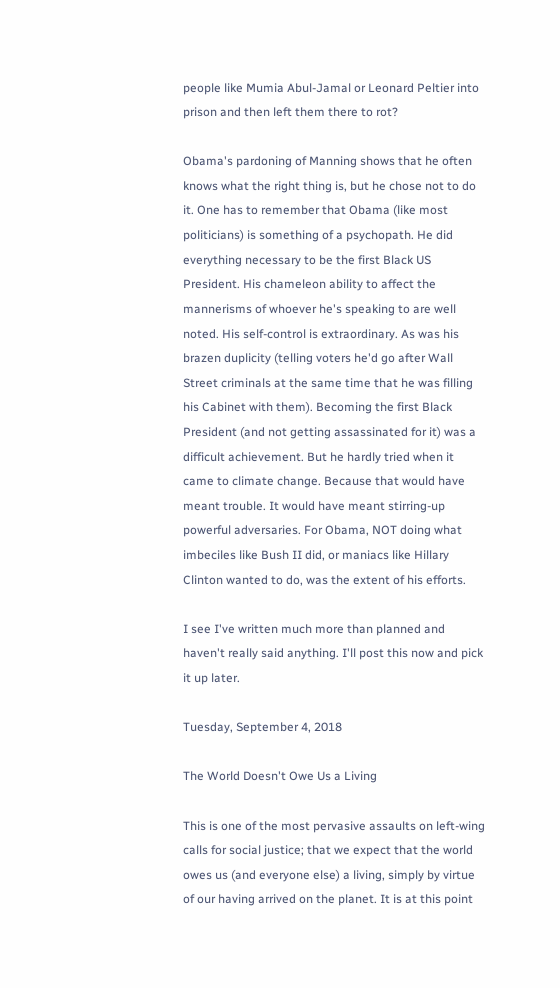people like Mumia Abul-Jamal or Leonard Peltier into prison and then left them there to rot?

Obama's pardoning of Manning shows that he often knows what the right thing is, but he chose not to do it. One has to remember that Obama (like most politicians) is something of a psychopath. He did everything necessary to be the first Black US President. His chameleon ability to affect the mannerisms of whoever he's speaking to are well noted. His self-control is extraordinary. As was his brazen duplicity (telling voters he'd go after Wall Street criminals at the same time that he was filling his Cabinet with them). Becoming the first Black President (and not getting assassinated for it) was a difficult achievement. But he hardly tried when it came to climate change. Because that would have meant trouble. It would have meant stirring-up powerful adversaries. For Obama, NOT doing what imbeciles like Bush II did, or maniacs like Hillary Clinton wanted to do, was the extent of his efforts.

I see I've written much more than planned and haven't really said anything. I'll post this now and pick it up later.

Tuesday, September 4, 2018

The World Doesn't Owe Us a Living

This is one of the most pervasive assaults on left-wing calls for social justice; that we expect that the world owes us (and everyone else) a living, simply by virtue of our having arrived on the planet. It is at this point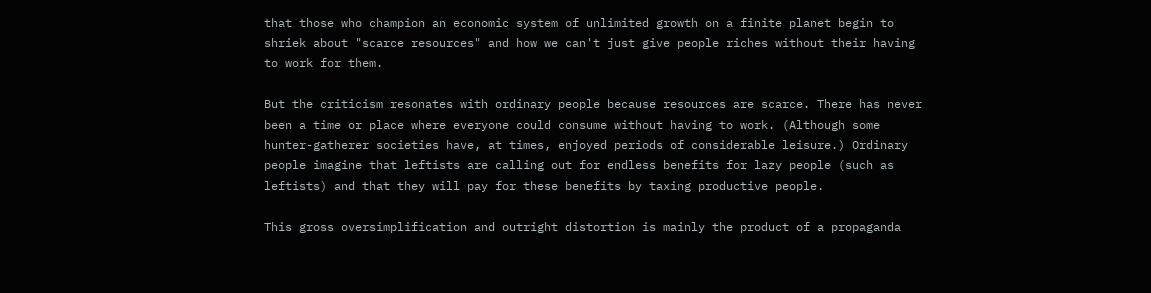that those who champion an economic system of unlimited growth on a finite planet begin to shriek about "scarce resources" and how we can't just give people riches without their having to work for them.

But the criticism resonates with ordinary people because resources are scarce. There has never been a time or place where everyone could consume without having to work. (Although some hunter-gatherer societies have, at times, enjoyed periods of considerable leisure.) Ordinary people imagine that leftists are calling out for endless benefits for lazy people (such as leftists) and that they will pay for these benefits by taxing productive people.

This gross oversimplification and outright distortion is mainly the product of a propaganda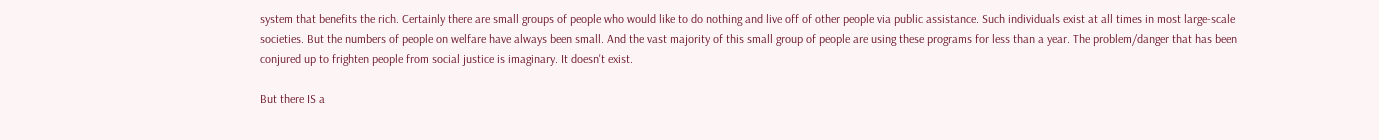system that benefits the rich. Certainly there are small groups of people who would like to do nothing and live off of other people via public assistance. Such individuals exist at all times in most large-scale societies. But the numbers of people on welfare have always been small. And the vast majority of this small group of people are using these programs for less than a year. The problem/danger that has been conjured up to frighten people from social justice is imaginary. It doesn't exist.

But there IS a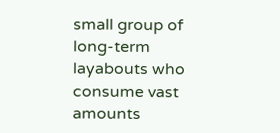small group of long-term layabouts who consume vast amounts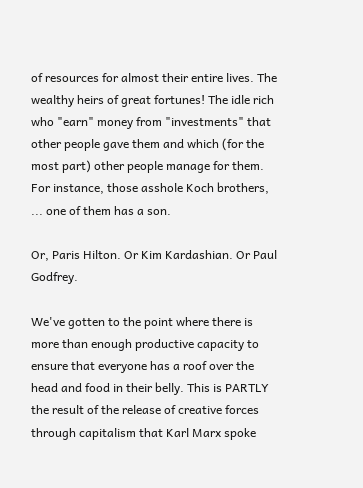of resources for almost their entire lives. The wealthy heirs of great fortunes! The idle rich who "earn" money from "investments" that other people gave them and which (for the most part) other people manage for them. For instance, those asshole Koch brothers, ... one of them has a son.

Or, Paris Hilton. Or Kim Kardashian. Or Paul Godfrey.

We've gotten to the point where there is more than enough productive capacity to ensure that everyone has a roof over the head and food in their belly. This is PARTLY the result of the release of creative forces through capitalism that Karl Marx spoke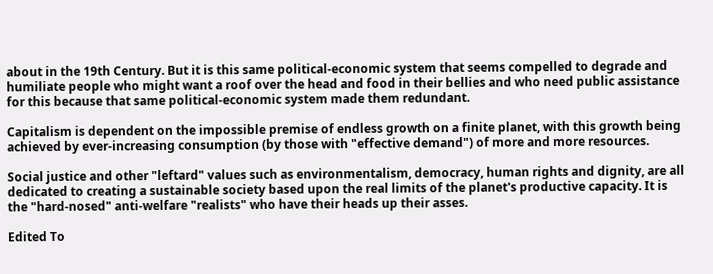about in the 19th Century. But it is this same political-economic system that seems compelled to degrade and humiliate people who might want a roof over the head and food in their bellies and who need public assistance for this because that same political-economic system made them redundant.

Capitalism is dependent on the impossible premise of endless growth on a finite planet, with this growth being achieved by ever-increasing consumption (by those with "effective demand") of more and more resources.

Social justice and other "leftard" values such as environmentalism, democracy, human rights and dignity, are all dedicated to creating a sustainable society based upon the real limits of the planet's productive capacity. It is the "hard-nosed" anti-welfare "realists" who have their heads up their asses.

Edited To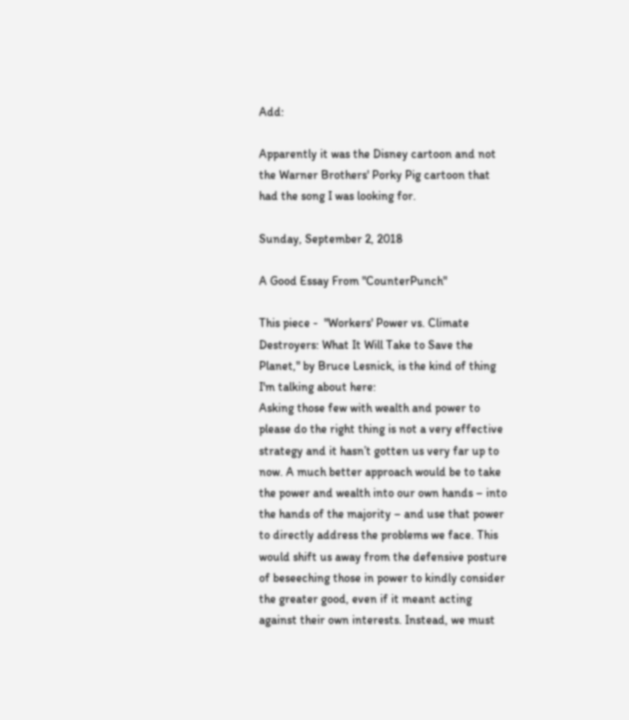Add:

Apparently it was the Disney cartoon and not the Warner Brothers' Porky Pig cartoon that had the song I was looking for.

Sunday, September 2, 2018

A Good Essay From "CounterPunch"

This piece -  "Workers' Power vs. Climate Destroyers: What It Will Take to Save the Planet," by Bruce Lesnick, is the kind of thing I'm talking about here:
Asking those few with wealth and power to please do the right thing is not a very effective strategy and it hasn’t gotten us very far up to now. A much better approach would be to take the power and wealth into our own hands – into the hands of the majority – and use that power to directly address the problems we face. This would shift us away from the defensive posture of beseeching those in power to kindly consider the greater good, even if it meant acting against their own interests. Instead, we must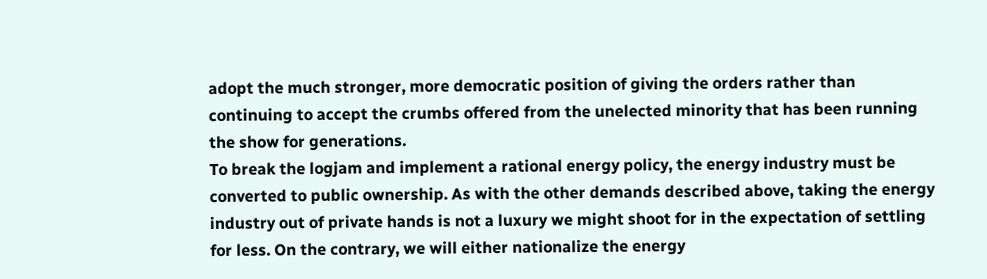adopt the much stronger, more democratic position of giving the orders rather than continuing to accept the crumbs offered from the unelected minority that has been running the show for generations.
To break the logjam and implement a rational energy policy, the energy industry must be converted to public ownership. As with the other demands described above, taking the energy industry out of private hands is not a luxury we might shoot for in the expectation of settling for less. On the contrary, we will either nationalize the energy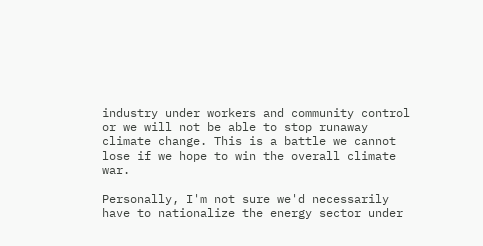industry under workers and community control or we will not be able to stop runaway climate change. This is a battle we cannot lose if we hope to win the overall climate war.

Personally, I'm not sure we'd necessarily have to nationalize the energy sector under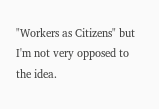"Workers as Citizens" but I'm not very opposed to the idea.